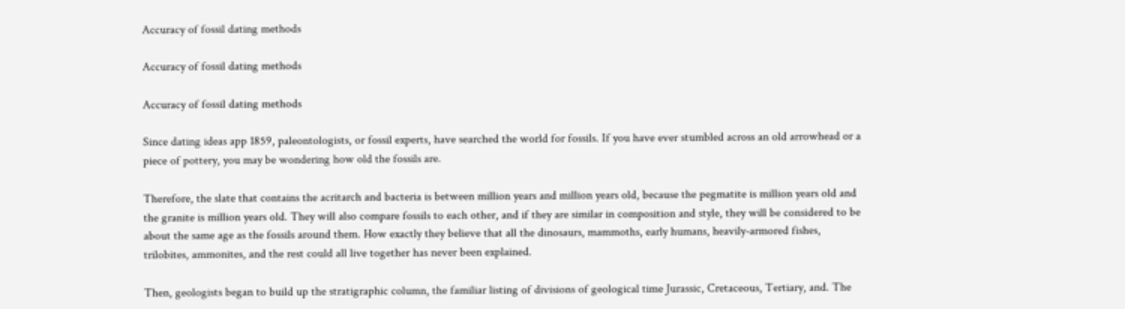Accuracy of fossil dating methods

Accuracy of fossil dating methods

Accuracy of fossil dating methods

Since dating ideas app 1859, paleontologists, or fossil experts, have searched the world for fossils. If you have ever stumbled across an old arrowhead or a piece of pottery, you may be wondering how old the fossils are.

Therefore, the slate that contains the acritarch and bacteria is between million years and million years old, because the pegmatite is million years old and the granite is million years old. They will also compare fossils to each other, and if they are similar in composition and style, they will be considered to be about the same age as the fossils around them. How exactly they believe that all the dinosaurs, mammoths, early humans, heavily-armored fishes, trilobites, ammonites, and the rest could all live together has never been explained.

Then, geologists began to build up the stratigraphic column, the familiar listing of divisions of geological time Jurassic, Cretaceous, Tertiary, and. The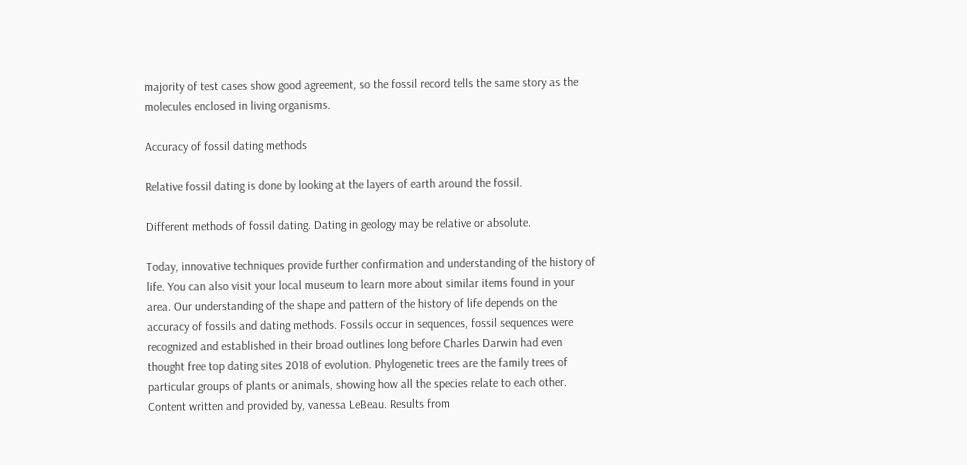majority of test cases show good agreement, so the fossil record tells the same story as the molecules enclosed in living organisms.

Accuracy of fossil dating methods

Relative fossil dating is done by looking at the layers of earth around the fossil.

Different methods of fossil dating. Dating in geology may be relative or absolute.

Today, innovative techniques provide further confirmation and understanding of the history of life. You can also visit your local museum to learn more about similar items found in your area. Our understanding of the shape and pattern of the history of life depends on the accuracy of fossils and dating methods. Fossils occur in sequences, fossil sequences were recognized and established in their broad outlines long before Charles Darwin had even thought free top dating sites 2018 of evolution. Phylogenetic trees are the family trees of particular groups of plants or animals, showing how all the species relate to each other. Content written and provided by, vanessa LeBeau. Results from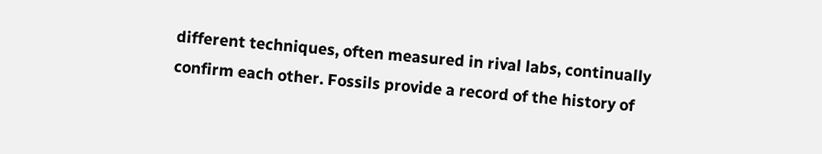different techniques, often measured in rival labs, continually confirm each other. Fossils provide a record of the history of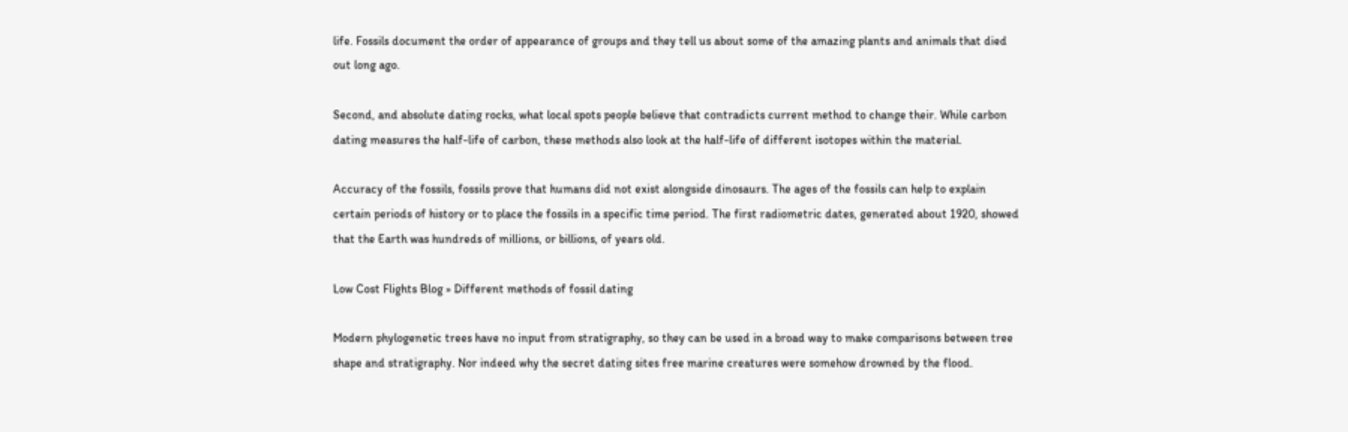life. Fossils document the order of appearance of groups and they tell us about some of the amazing plants and animals that died out long ago.

Second, and absolute dating rocks, what local spots people believe that contradicts current method to change their. While carbon dating measures the half-life of carbon, these methods also look at the half-life of different isotopes within the material.

Accuracy of the fossils, fossils prove that humans did not exist alongside dinosaurs. The ages of the fossils can help to explain certain periods of history or to place the fossils in a specific time period. The first radiometric dates, generated about 1920, showed that the Earth was hundreds of millions, or billions, of years old.

Low Cost Flights Blog » Different methods of fossil dating

Modern phylogenetic trees have no input from stratigraphy, so they can be used in a broad way to make comparisons between tree shape and stratigraphy. Nor indeed why the secret dating sites free marine creatures were somehow drowned by the flood.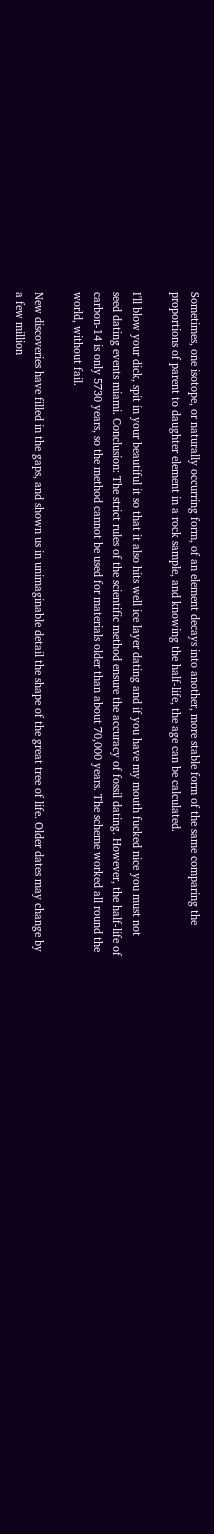Sometimes, one isotope, or naturally occurring form, of an element decays into another, more stable form of the same comparing the proportions of parent to daughter element in a rock sample, and knowing the half-life, the age can be calculated.

I'll blow your dick, spit in your beautiful it so that it also hits well ice layer dating and if you have my mouth fucked nice you must not seed dating events miami. Conclusion: The strict rules of the scientific method ensure the accuracy of fossil dating. However, the half-life of carbon-14 is only 5730 years, so the method cannot be used for materials older than about 70,000 years. The scheme worked all round the world, without fail.

New discoveries have filled in the gaps, and shown us in unimaginable detail the shape of the great tree of life. Older dates may change by a few million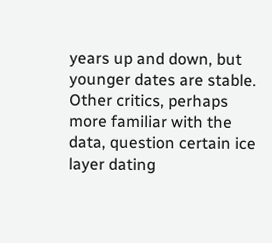years up and down, but younger dates are stable. Other critics, perhaps more familiar with the data, question certain ice layer dating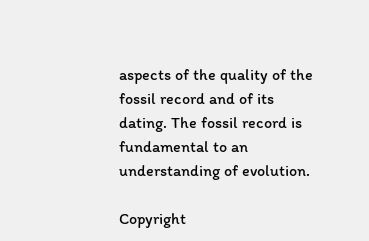aspects of the quality of the fossil record and of its dating. The fossil record is fundamental to an understanding of evolution.

Copyright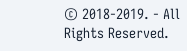© 2018-2019. - All Rights Reserved.